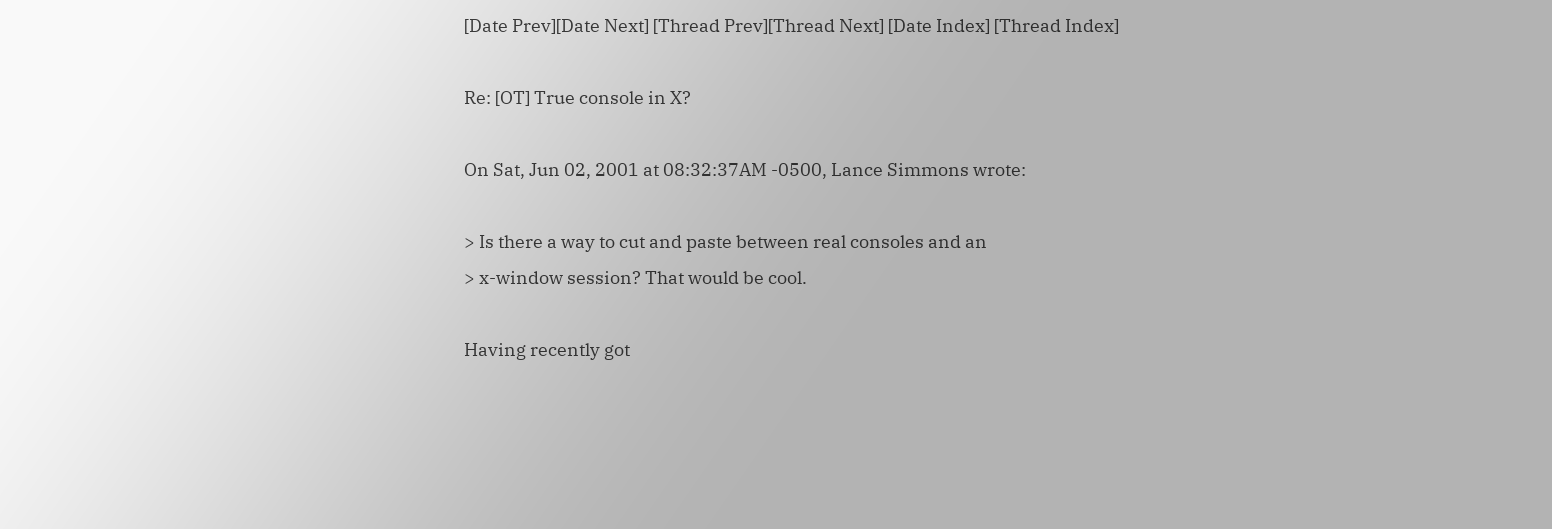[Date Prev][Date Next] [Thread Prev][Thread Next] [Date Index] [Thread Index]

Re: [OT] True console in X?

On Sat, Jun 02, 2001 at 08:32:37AM -0500, Lance Simmons wrote:

> Is there a way to cut and paste between real consoles and an
> x-window session? That would be cool.

Having recently got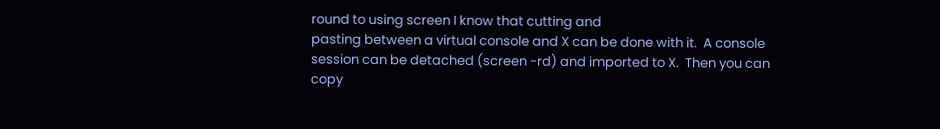round to using screen I know that cutting and
pasting between a virtual console and X can be done with it.  A console
session can be detached (screen -rd) and imported to X.  Then you can
copy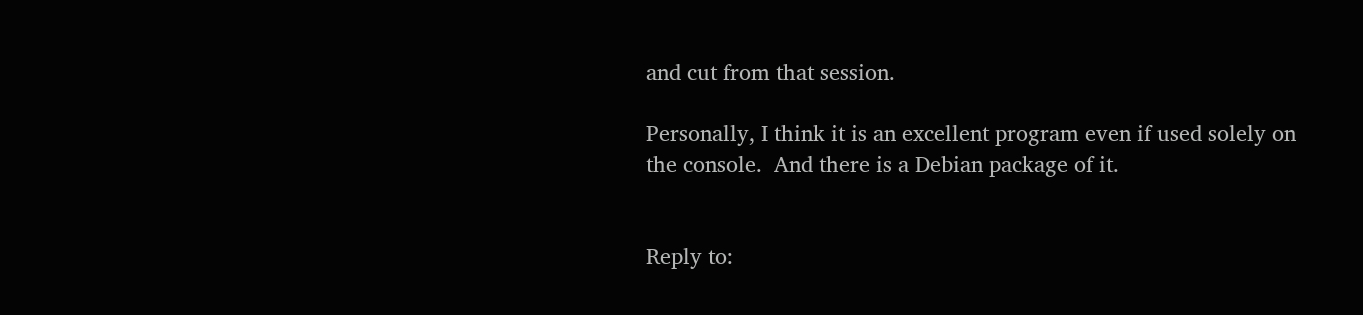and cut from that session.

Personally, I think it is an excellent program even if used solely on
the console.  And there is a Debian package of it.


Reply to: